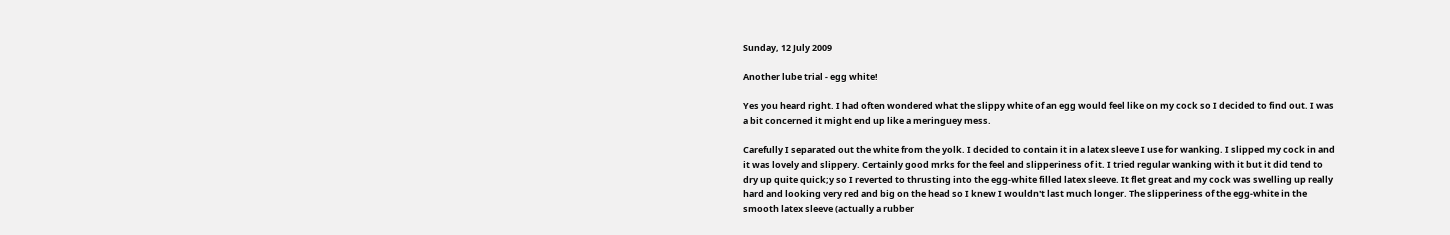Sunday, 12 July 2009

Another lube trial - egg white!

Yes you heard right. I had often wondered what the slippy white of an egg would feel like on my cock so I decided to find out. I was a bit concerned it might end up like a meringuey mess.

Carefully I separated out the white from the yolk. I decided to contain it in a latex sleeve I use for wanking. I slipped my cock in and it was lovely and slippery. Certainly good mrks for the feel and slipperiness of it. I tried regular wanking with it but it did tend to dry up quite quick;y so I reverted to thrusting into the egg-white filled latex sleeve. It flet great and my cock was swelling up really hard and looking very red and big on the head so I knew I wouldn't last much longer. The slipperiness of the egg-white in the smooth latex sleeve (actually a rubber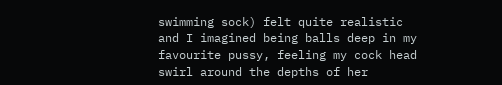swimming sock) felt quite realistic and I imagined being balls deep in my favourite pussy, feeling my cock head swirl around the depths of her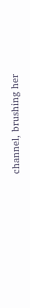channel, brushing her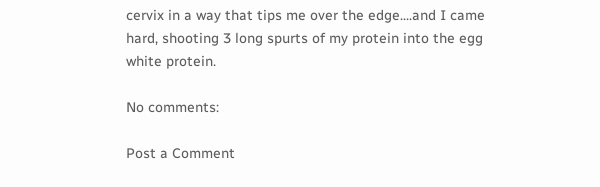cervix in a way that tips me over the edge....and I came hard, shooting 3 long spurts of my protein into the egg white protein.

No comments:

Post a Comment